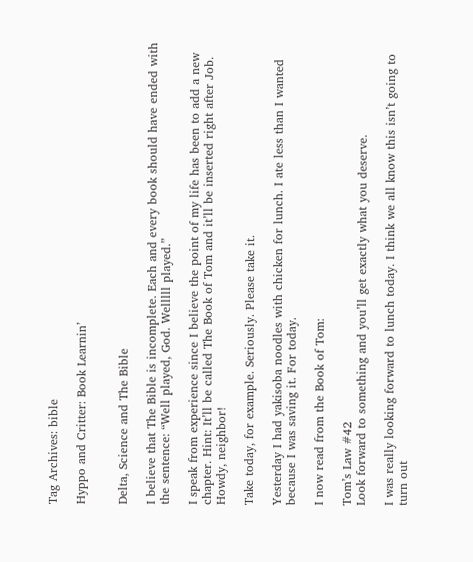Tag Archives: bible

Hyppo and Critter: Book Learnin’


Delta, Science and The Bible

I believe that The Bible is incomplete. Each and every book should have ended with the sentence: “Well played, God. Welllll played.”

I speak from experience since I believe the point of my life has been to add a new chapter. Hint: It’ll be called The Book of Tom and it’ll be inserted right after Job. Howdy, neighbor!

Take today, for example. Seriously. Please take it.

Yesterday I had yakisoba noodles with chicken for lunch. I ate less than I wanted because I was saving it. For today.

I now read from the Book of Tom:

Tom’s Law #42
Look forward to something and you’ll get exactly what you deserve.

I was really looking forward to lunch today. I think we all know this isn’t going to turn out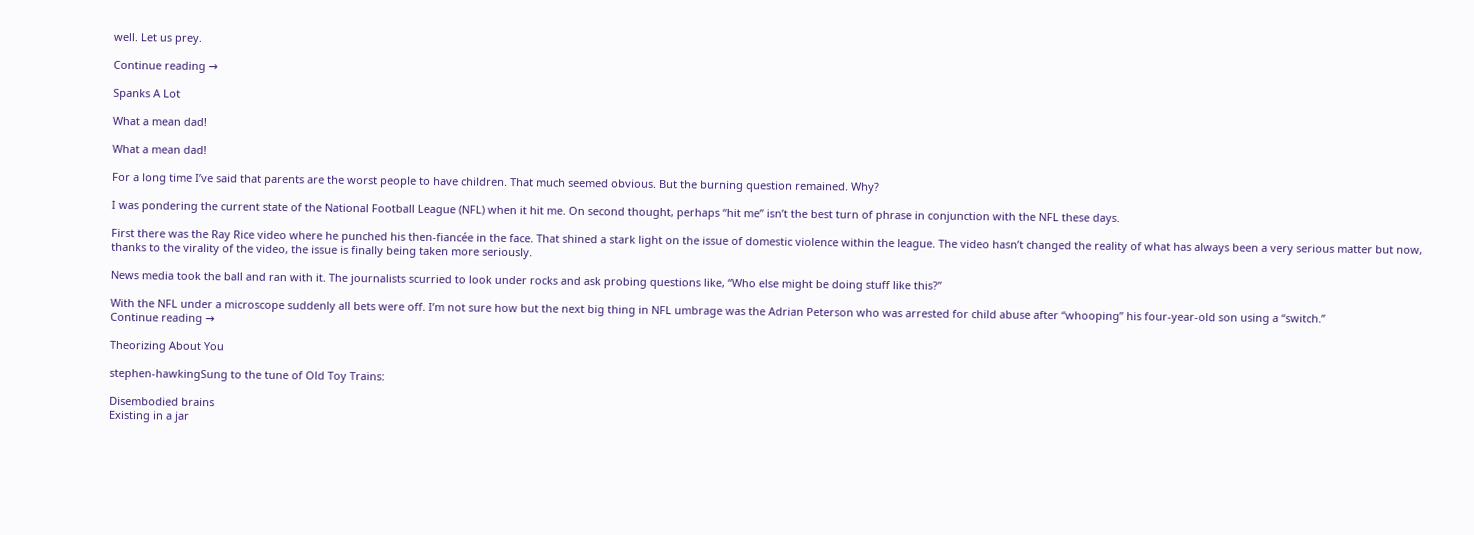well. Let us prey.

Continue reading →

Spanks A Lot

What a mean dad!

What a mean dad!

For a long time I’ve said that parents are the worst people to have children. That much seemed obvious. But the burning question remained. Why?

I was pondering the current state of the National Football League (NFL) when it hit me. On second thought, perhaps “hit me” isn’t the best turn of phrase in conjunction with the NFL these days.

First there was the Ray Rice video where he punched his then-fiancée in the face. That shined a stark light on the issue of domestic violence within the league. The video hasn’t changed the reality of what has always been a very serious matter but now, thanks to the virality of the video, the issue is finally being taken more seriously.

News media took the ball and ran with it. The journalists scurried to look under rocks and ask probing questions like, “Who else might be doing stuff like this?”

With the NFL under a microscope suddenly all bets were off. I’m not sure how but the next big thing in NFL umbrage was the Adrian Peterson who was arrested for child abuse after “whooping” his four-year-old son using a “switch.”
Continue reading →

Theorizing About You

stephen-hawkingSung to the tune of Old Toy Trains:

Disembodied brains
Existing in a jar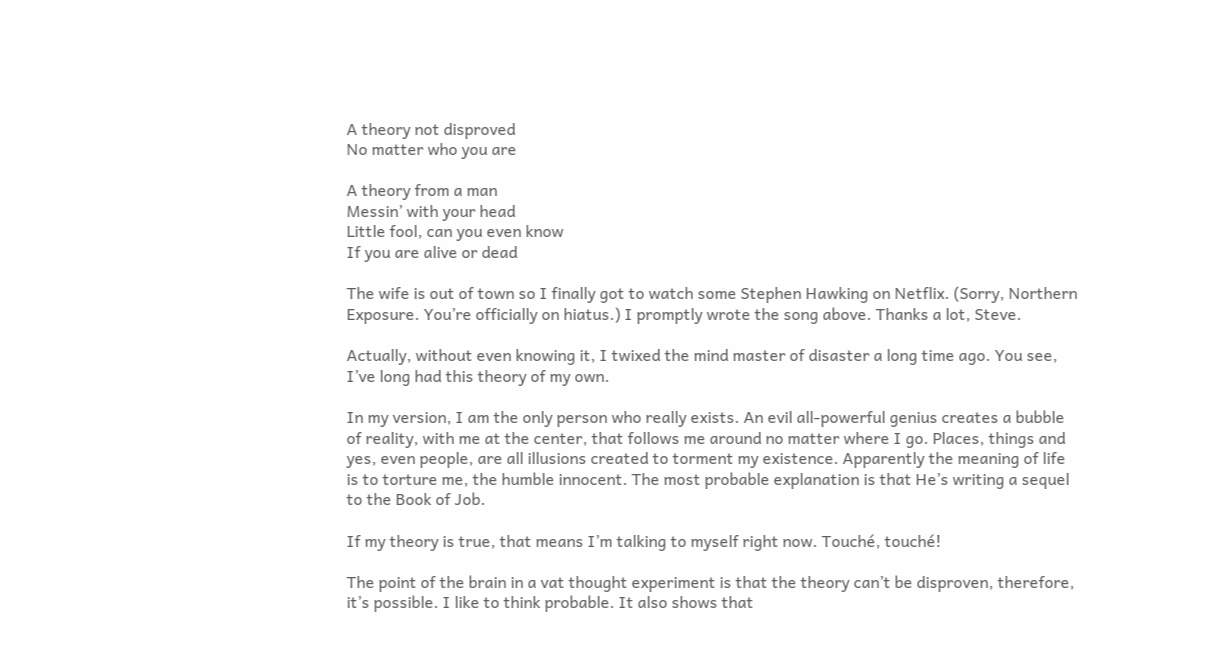A theory not disproved
No matter who you are

A theory from a man
Messin’ with your head
Little fool, can you even know
If you are alive or dead

The wife is out of town so I finally got to watch some Stephen Hawking on Netflix. (Sorry, Northern Exposure. You’re officially on hiatus.) I promptly wrote the song above. Thanks a lot, Steve.

Actually, without even knowing it, I twixed the mind master of disaster a long time ago. You see, I’ve long had this theory of my own.

In my version, I am the only person who really exists. An evil all-powerful genius creates a bubble of reality, with me at the center, that follows me around no matter where I go. Places, things and yes, even people, are all illusions created to torment my existence. Apparently the meaning of life is to torture me, the humble innocent. The most probable explanation is that He’s writing a sequel to the Book of Job.

If my theory is true, that means I’m talking to myself right now. Touché, touché!

The point of the brain in a vat thought experiment is that the theory can’t be disproven, therefore, it’s possible. I like to think probable. It also shows that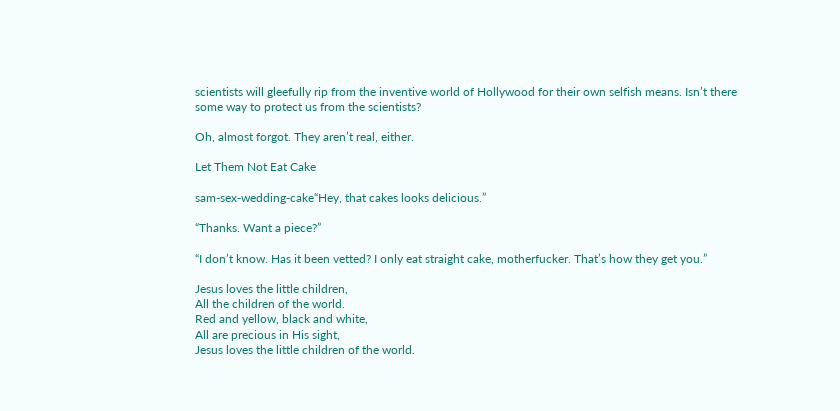scientists will gleefully rip from the inventive world of Hollywood for their own selfish means. Isn’t there some way to protect us from the scientists?

Oh, almost forgot. They aren’t real, either.

Let Them Not Eat Cake

sam-sex-wedding-cake“Hey, that cakes looks delicious.”

“Thanks. Want a piece?”

“I don’t know. Has it been vetted? I only eat straight cake, motherfucker. That’s how they get you.”

Jesus loves the little children,
All the children of the world.
Red and yellow, black and white,
All are precious in His sight,
Jesus loves the little children of the world.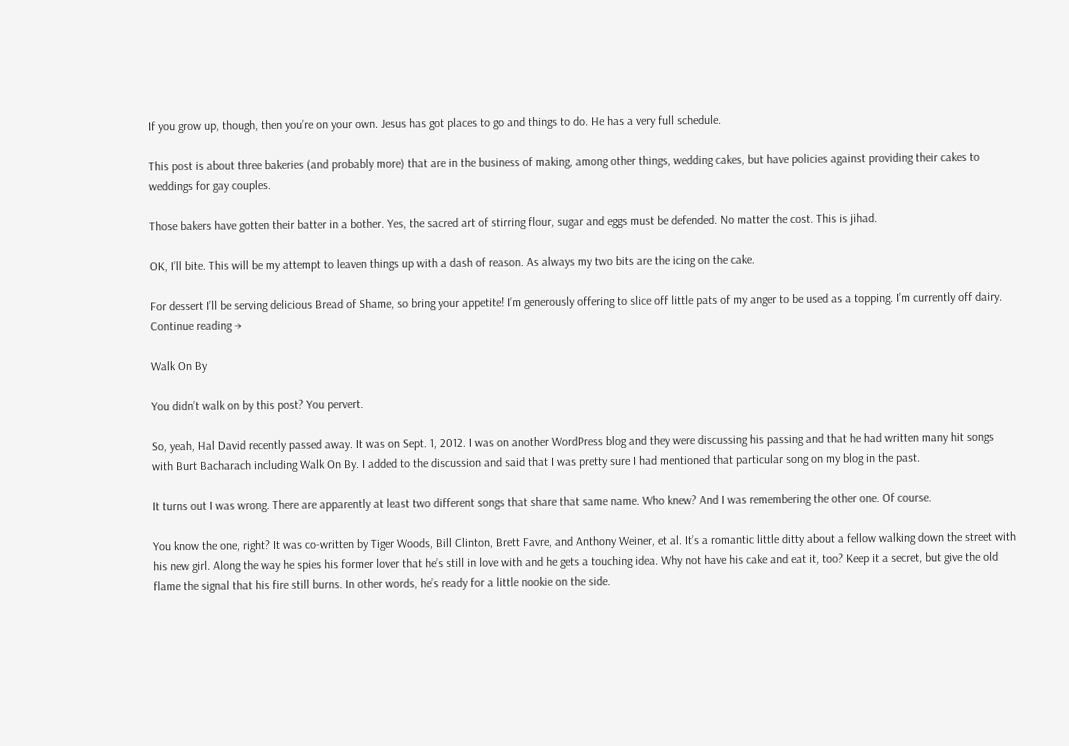If you grow up, though, then you’re on your own. Jesus has got places to go and things to do. He has a very full schedule.

This post is about three bakeries (and probably more) that are in the business of making, among other things, wedding cakes, but have policies against providing their cakes to weddings for gay couples.

Those bakers have gotten their batter in a bother. Yes, the sacred art of stirring flour, sugar and eggs must be defended. No matter the cost. This is jihad.

OK, I’ll bite. This will be my attempt to leaven things up with a dash of reason. As always my two bits are the icing on the cake.

For dessert I’ll be serving delicious Bread of Shame, so bring your appetite! I’m generously offering to slice off little pats of my anger to be used as a topping. I’m currently off dairy.
Continue reading →

Walk On By

You didn’t walk on by this post? You pervert.

So, yeah, Hal David recently passed away. It was on Sept. 1, 2012. I was on another WordPress blog and they were discussing his passing and that he had written many hit songs with Burt Bacharach including Walk On By. I added to the discussion and said that I was pretty sure I had mentioned that particular song on my blog in the past.

It turns out I was wrong. There are apparently at least two different songs that share that same name. Who knew? And I was remembering the other one. Of course.

You know the one, right? It was co-written by Tiger Woods, Bill Clinton, Brett Favre, and Anthony Weiner, et al. It’s a romantic little ditty about a fellow walking down the street with his new girl. Along the way he spies his former lover that he’s still in love with and he gets a touching idea. Why not have his cake and eat it, too? Keep it a secret, but give the old flame the signal that his fire still burns. In other words, he’s ready for a little nookie on the side.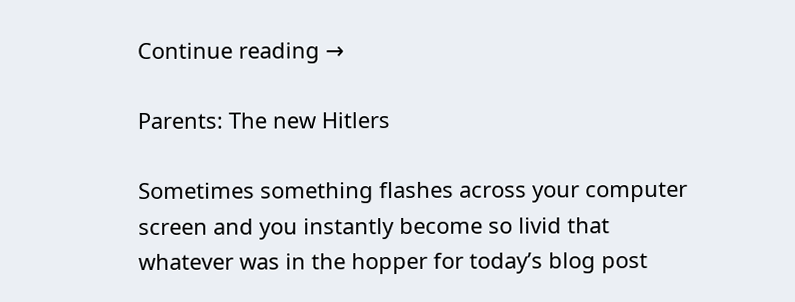Continue reading →

Parents: The new Hitlers

Sometimes something flashes across your computer screen and you instantly become so livid that whatever was in the hopper for today’s blog post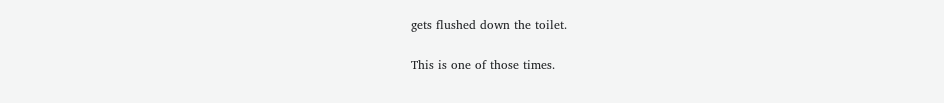gets flushed down the toilet.

This is one of those times.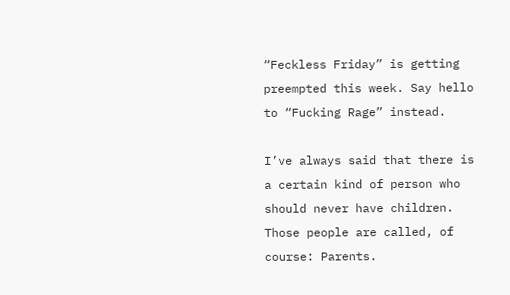“Feckless Friday” is getting preempted this week. Say hello to “Fucking Rage” instead.

I’ve always said that there is a certain kind of person who should never have children. Those people are called, of course: Parents.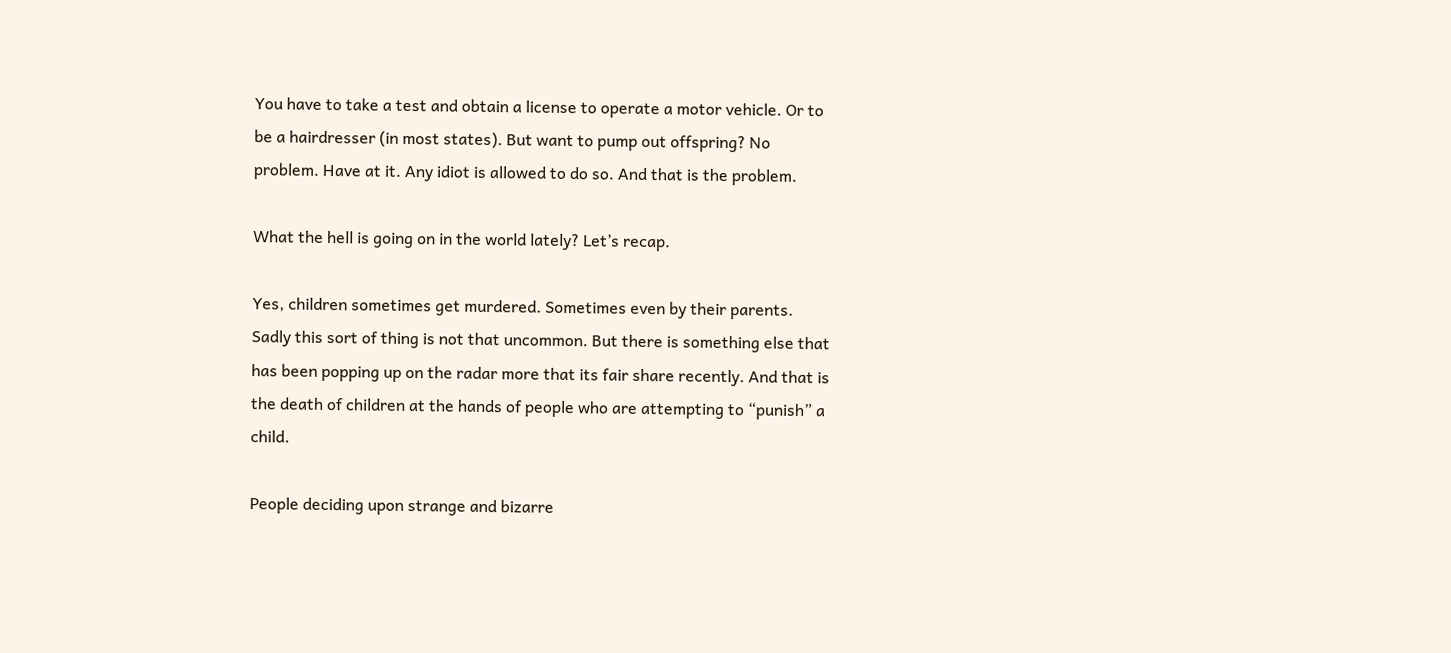You have to take a test and obtain a license to operate a motor vehicle. Or to be a hairdresser (in most states). But want to pump out offspring? No problem. Have at it. Any idiot is allowed to do so. And that is the problem.

What the hell is going on in the world lately? Let’s recap.

Yes, children sometimes get murdered. Sometimes even by their parents. Sadly this sort of thing is not that uncommon. But there is something else that has been popping up on the radar more that its fair share recently. And that is the death of children at the hands of people who are attempting to “punish” a child.

People deciding upon strange and bizarre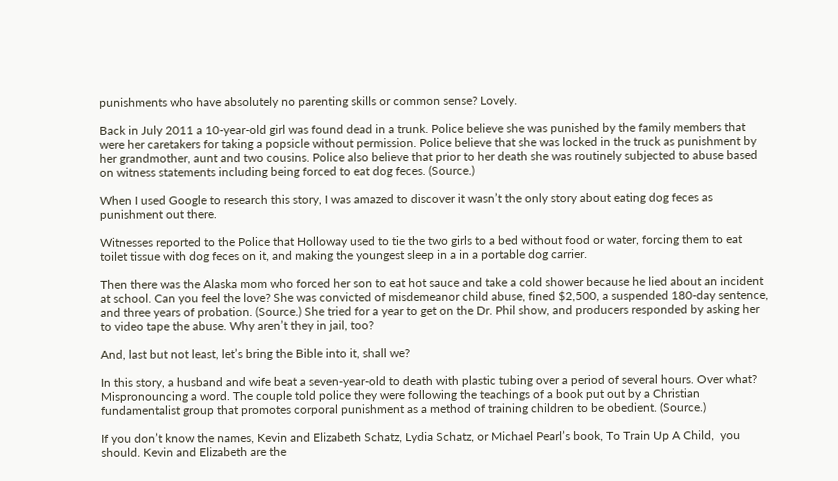punishments who have absolutely no parenting skills or common sense? Lovely.

Back in July 2011 a 10-year-old girl was found dead in a trunk. Police believe she was punished by the family members that were her caretakers for taking a popsicle without permission. Police believe that she was locked in the truck as punishment by her grandmother, aunt and two cousins. Police also believe that prior to her death she was routinely subjected to abuse based on witness statements including being forced to eat dog feces. (Source.)

When I used Google to research this story, I was amazed to discover it wasn’t the only story about eating dog feces as punishment out there.

Witnesses reported to the Police that Holloway used to tie the two girls to a bed without food or water, forcing them to eat toilet tissue with dog feces on it, and making the youngest sleep in a in a portable dog carrier.

Then there was the Alaska mom who forced her son to eat hot sauce and take a cold shower because he lied about an incident at school. Can you feel the love? She was convicted of misdemeanor child abuse, fined $2,500, a suspended 180-day sentence, and three years of probation. (Source.) She tried for a year to get on the Dr. Phil show, and producers responded by asking her to video tape the abuse. Why aren’t they in jail, too?

And, last but not least, let’s bring the Bible into it, shall we?

In this story, a husband and wife beat a seven-year-old to death with plastic tubing over a period of several hours. Over what? Mispronouncing a word. The couple told police they were following the teachings of a book put out by a Christian fundamentalist group that promotes corporal punishment as a method of training children to be obedient. (Source.)

If you don’t know the names, Kevin and Elizabeth Schatz, Lydia Schatz, or Michael Pearl’s book, To Train Up A Child,  you should. Kevin and Elizabeth are the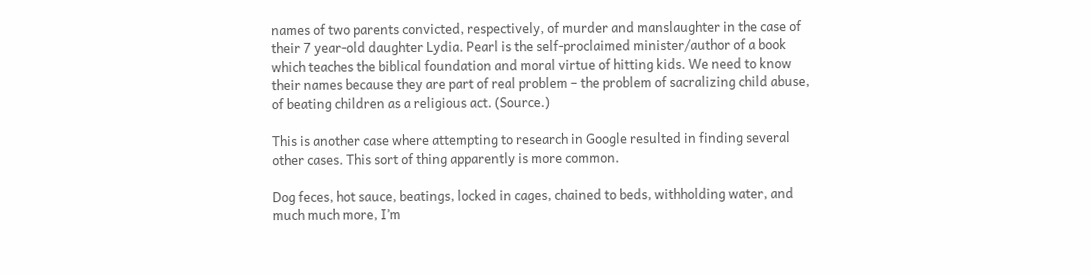names of two parents convicted, respectively, of murder and manslaughter in the case of their 7 year-old daughter Lydia. Pearl is the self-proclaimed minister/author of a book which teaches the biblical foundation and moral virtue of hitting kids. We need to know their names because they are part of real problem – the problem of sacralizing child abuse, of beating children as a religious act. (Source.)

This is another case where attempting to research in Google resulted in finding several other cases. This sort of thing apparently is more common.

Dog feces, hot sauce, beatings, locked in cages, chained to beds, withholding water, and much much more, I’m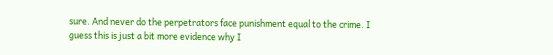sure. And never do the perpetrators face punishment equal to the crime. I guess this is just a bit more evidence why I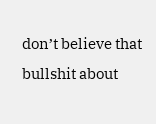don’t believe that bullshit about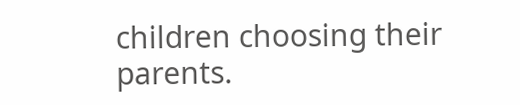children choosing their parents.